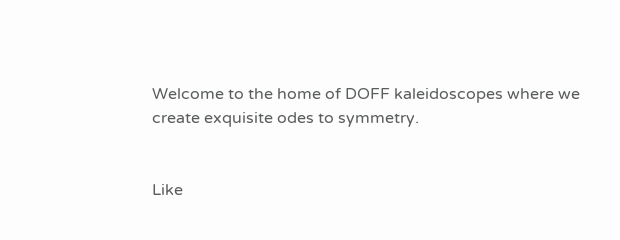Welcome to the home of DOFF kaleidoscopes where we create exquisite odes to symmetry.


Like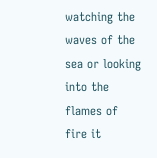watching the waves of the sea or looking into the flames of fire it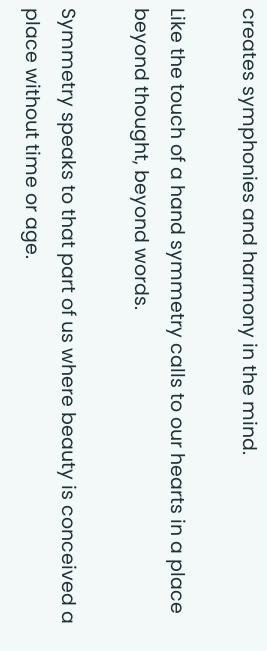creates symphonies and harmony in the mind.

Like the touch of a hand symmetry calls to our hearts in a place beyond thought, beyond words.

Symmetry speaks to that part of us where beauty is conceived a place without time or age.